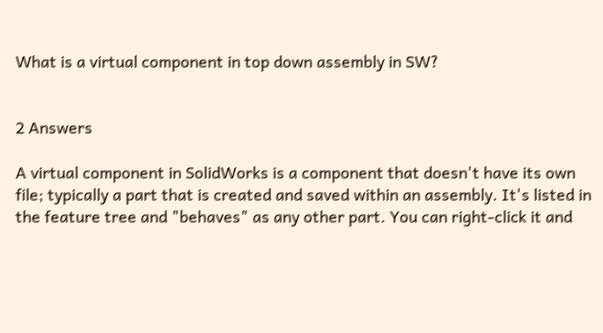What is a virtual component in top down assembly in SW?


2 Answers

A virtual component in SolidWorks is a component that doesn't have its own file; typically a part that is created and saved within an assembly. It's listed in the feature tree and "behaves" as any other part. You can right-click it and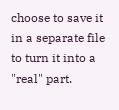choose to save it in a separate file to turn it into a "real" part.